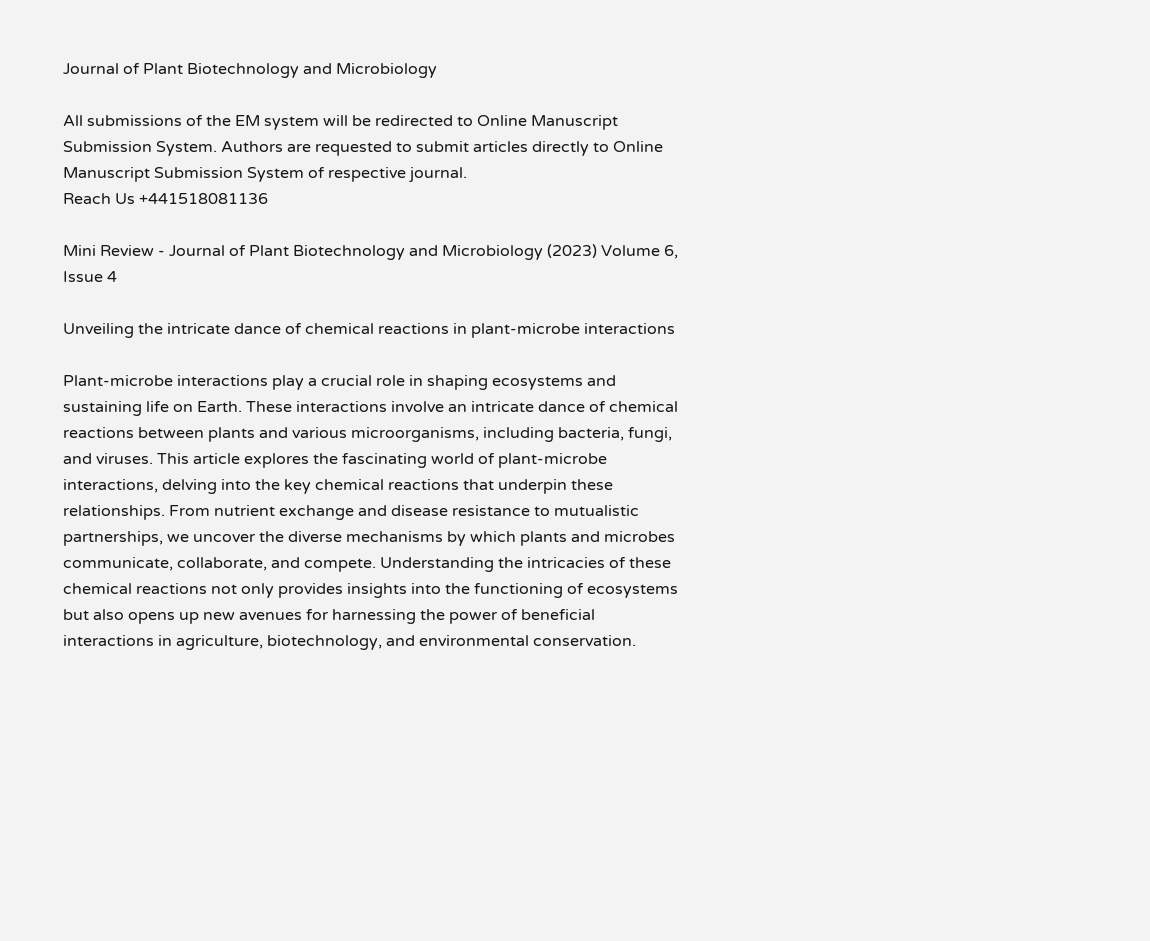Journal of Plant Biotechnology and Microbiology

All submissions of the EM system will be redirected to Online Manuscript Submission System. Authors are requested to submit articles directly to Online Manuscript Submission System of respective journal.
Reach Us +441518081136

Mini Review - Journal of Plant Biotechnology and Microbiology (2023) Volume 6, Issue 4

Unveiling the intricate dance of chemical reactions in plant-microbe interactions

Plant-microbe interactions play a crucial role in shaping ecosystems and sustaining life on Earth. These interactions involve an intricate dance of chemical reactions between plants and various microorganisms, including bacteria, fungi, and viruses. This article explores the fascinating world of plant-microbe interactions, delving into the key chemical reactions that underpin these relationships. From nutrient exchange and disease resistance to mutualistic partnerships, we uncover the diverse mechanisms by which plants and microbes communicate, collaborate, and compete. Understanding the intricacies of these chemical reactions not only provides insights into the functioning of ecosystems but also opens up new avenues for harnessing the power of beneficial interactions in agriculture, biotechnology, and environmental conservation.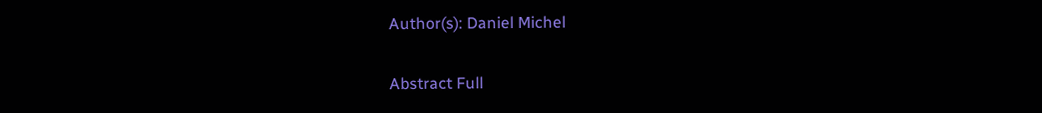Author(s): Daniel Michel

Abstract Full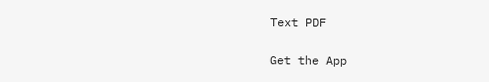Text PDF

Get the App